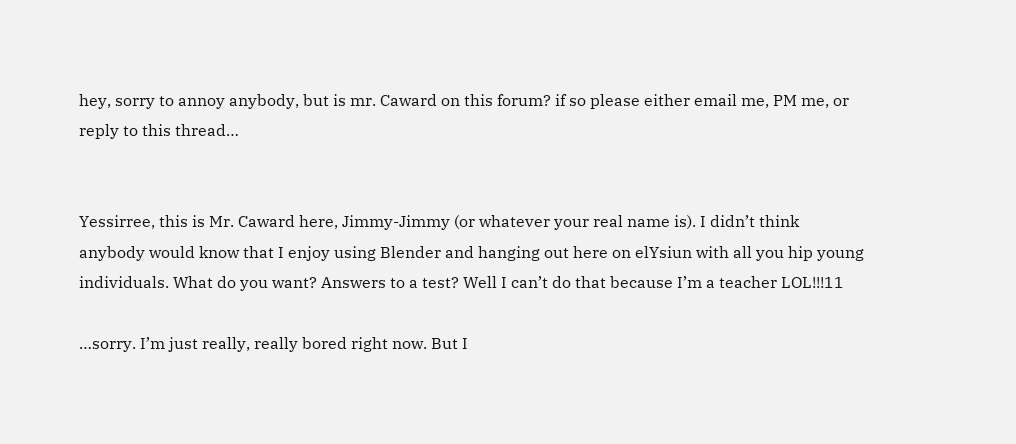hey, sorry to annoy anybody, but is mr. Caward on this forum? if so please either email me, PM me, or reply to this thread…


Yessirree, this is Mr. Caward here, Jimmy-Jimmy (or whatever your real name is). I didn’t think anybody would know that I enjoy using Blender and hanging out here on elYsiun with all you hip young individuals. What do you want? Answers to a test? Well I can’t do that because I’m a teacher LOL!!!11

…sorry. I’m just really, really bored right now. But I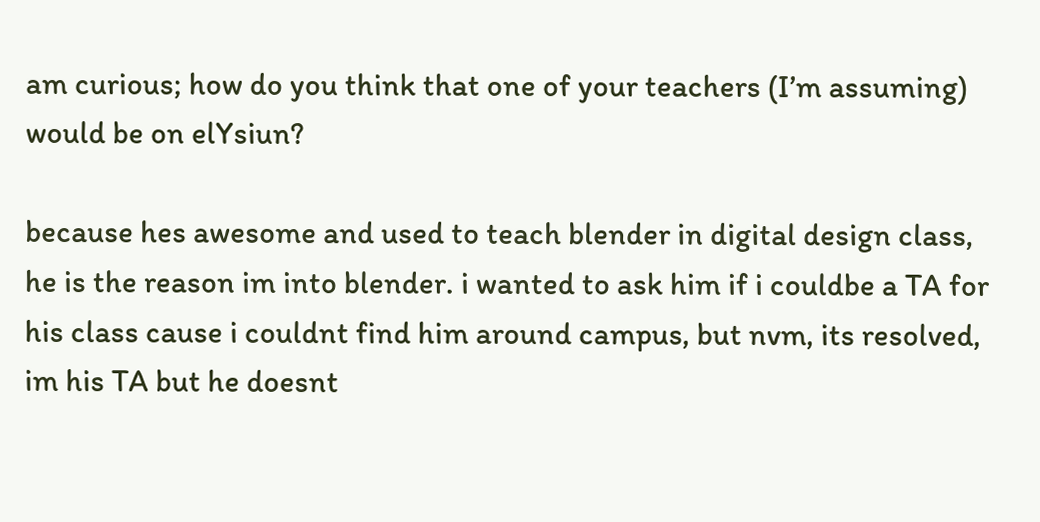am curious; how do you think that one of your teachers (I’m assuming) would be on elYsiun?

because hes awesome and used to teach blender in digital design class, he is the reason im into blender. i wanted to ask him if i couldbe a TA for his class cause i couldnt find him around campus, but nvm, its resolved, im his TA but he doesnt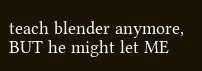teach blender anymore, BUT he might let ME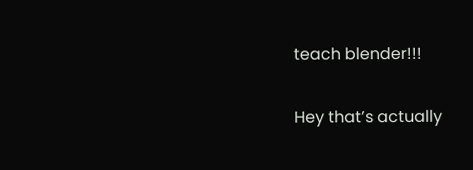teach blender!!!

Hey that’s actually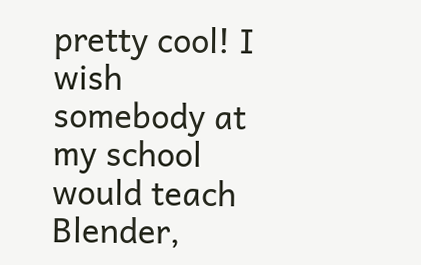pretty cool! I wish somebody at my school would teach Blender,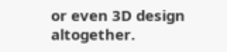or even 3D design altogether.